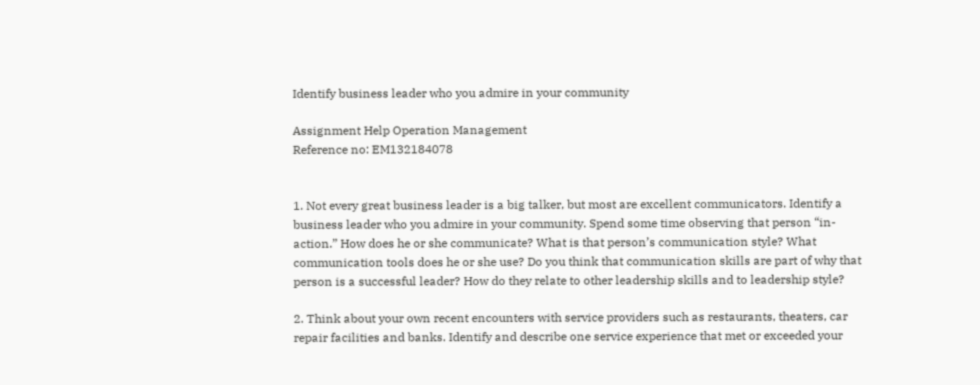Identify business leader who you admire in your community

Assignment Help Operation Management
Reference no: EM132184078


1. Not every great business leader is a big talker, but most are excellent communicators. Identify a business leader who you admire in your community. Spend some time observing that person “in-action.” How does he or she communicate? What is that person’s communication style? What communication tools does he or she use? Do you think that communication skills are part of why that person is a successful leader? How do they relate to other leadership skills and to leadership style?

2. Think about your own recent encounters with service providers such as restaurants, theaters, car repair facilities and banks. Identify and describe one service experience that met or exceeded your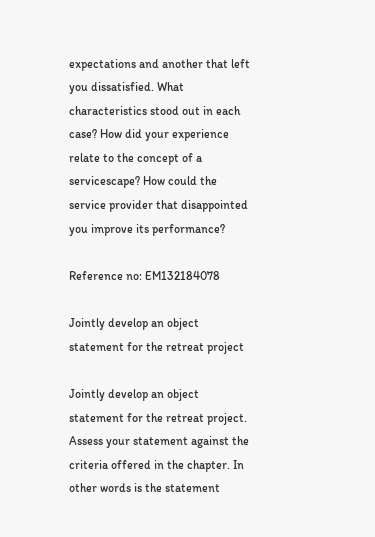expectations and another that left you dissatisfied. What characteristics stood out in each case? How did your experience relate to the concept of a servicescape? How could the service provider that disappointed you improve its performance?

Reference no: EM132184078

Jointly develop an object statement for the retreat project

Jointly develop an object statement for the retreat project. Assess your statement against the criteria offered in the chapter. In other words is the statement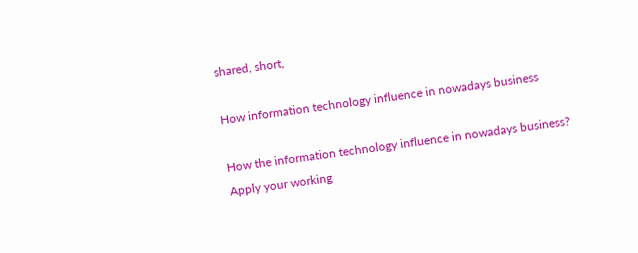shared, short,

How information technology influence in nowadays business

How the information technology influence in nowadays business? Apply your working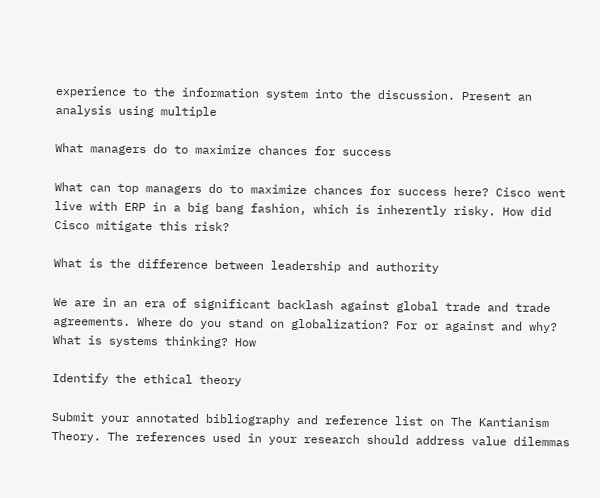experience to the information system into the discussion. Present an analysis using multiple

What managers do to maximize chances for success

What can top managers do to maximize chances for success here? Cisco went live with ERP in a big bang fashion, which is inherently risky. How did Cisco mitigate this risk?

What is the difference between leadership and authority

We are in an era of significant backlash against global trade and trade agreements. Where do you stand on globalization? For or against and why? What is systems thinking? How

Identify the ethical theory

Submit your annotated bibliography and reference list on The Kantianism Theory. The references used in your research should address value dilemmas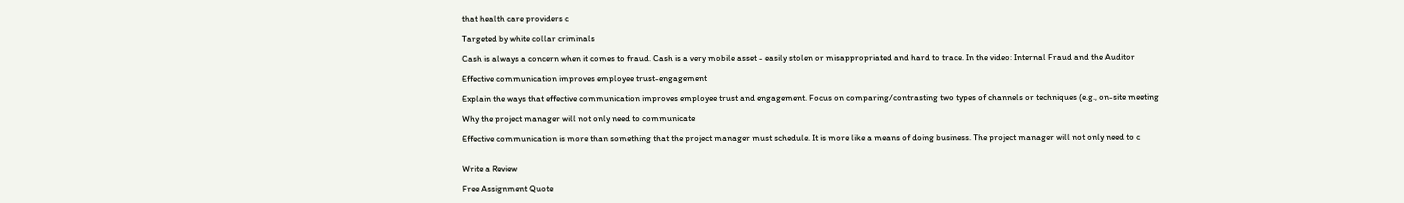that health care providers c

Targeted by white collar criminals

Cash is always a concern when it comes to fraud. Cash is a very mobile asset - easily stolen or misappropriated and hard to trace. In the video: Internal Fraud and the Auditor

Effective communication improves employee trust-engagement

Explain the ways that effective communication improves employee trust and engagement. Focus on comparing/contrasting two types of channels or techniques (e.g., on-site meeting

Why the project manager will not only need to communicate

Effective communication is more than something that the project manager must schedule. It is more like a means of doing business. The project manager will not only need to c


Write a Review

Free Assignment Quote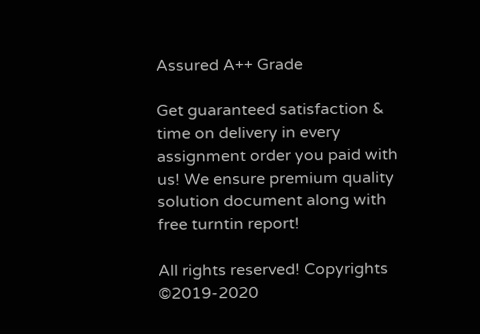Assured A++ Grade

Get guaranteed satisfaction & time on delivery in every assignment order you paid with us! We ensure premium quality solution document along with free turntin report!

All rights reserved! Copyrights ©2019-2020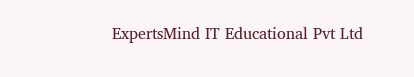ExpertsMind IT Educational Pvt Ltd